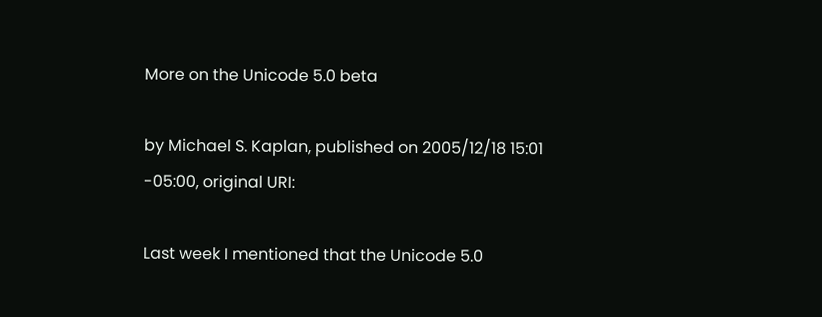More on the Unicode 5.0 beta

by Michael S. Kaplan, published on 2005/12/18 15:01 -05:00, original URI:

Last week I mentioned that the Unicode 5.0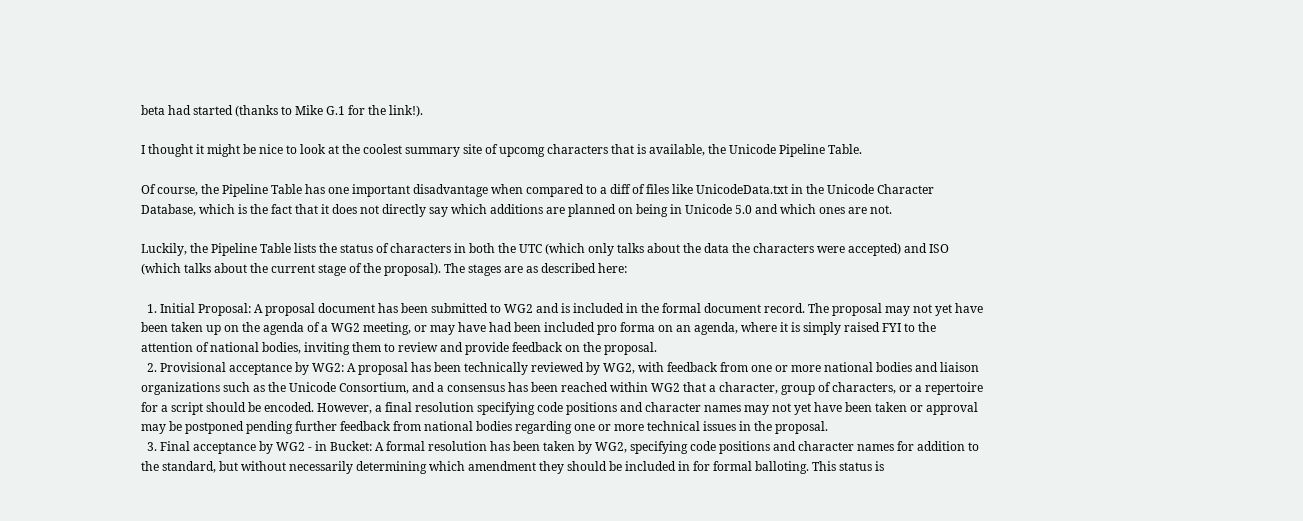beta had started (thanks to Mike G.1 for the link!).

I thought it might be nice to look at the coolest summary site of upcomg characters that is available, the Unicode Pipeline Table.

Of course, the Pipeline Table has one important disadvantage when compared to a diff of files like UnicodeData.txt in the Unicode Character Database, which is the fact that it does not directly say which additions are planned on being in Unicode 5.0 and which ones are not.

Luckily, the Pipeline Table lists the status of characters in both the UTC (which only talks about the data the characters were accepted) and ISO (which talks about the current stage of the proposal). The stages are as described here:

  1. Initial Proposal: A proposal document has been submitted to WG2 and is included in the formal document record. The proposal may not yet have been taken up on the agenda of a WG2 meeting, or may have had been included pro forma on an agenda, where it is simply raised FYI to the attention of national bodies, inviting them to review and provide feedback on the proposal.
  2. Provisional acceptance by WG2: A proposal has been technically reviewed by WG2, with feedback from one or more national bodies and liaison organizations such as the Unicode Consortium, and a consensus has been reached within WG2 that a character, group of characters, or a repertoire for a script should be encoded. However, a final resolution specifying code positions and character names may not yet have been taken or approval may be postponed pending further feedback from national bodies regarding one or more technical issues in the proposal.
  3. Final acceptance by WG2 - in Bucket: A formal resolution has been taken by WG2, specifying code positions and character names for addition to the standard, but without necessarily determining which amendment they should be included in for formal balloting. This status is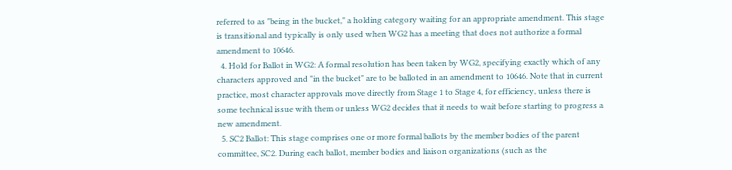referred to as "being in the bucket," a holding category waiting for an appropriate amendment. This stage is transitional and typically is only used when WG2 has a meeting that does not authorize a formal amendment to 10646.
  4. Hold for Ballot in WG2: A formal resolution has been taken by WG2, specifying exactly which of any characters approved and "in the bucket" are to be balloted in an amendment to 10646. Note that in current practice, most character approvals move directly from Stage 1 to Stage 4, for efficiency, unless there is some technical issue with them or unless WG2 decides that it needs to wait before starting to progress a new amendment.
  5. SC2 Ballot: This stage comprises one or more formal ballots by the member bodies of the parent committee, SC2. During each ballot, member bodies and liaison organizations (such as the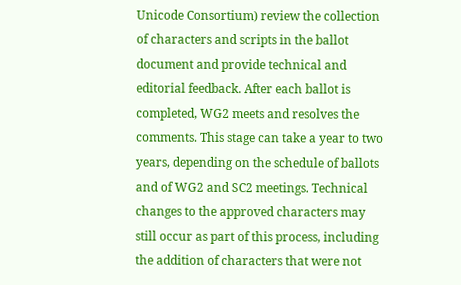Unicode Consortium) review the collection of characters and scripts in the ballot document and provide technical and editorial feedback. After each ballot is completed, WG2 meets and resolves the comments. This stage can take a year to two years, depending on the schedule of ballots and of WG2 and SC2 meetings. Technical changes to the approved characters may still occur as part of this process, including the addition of characters that were not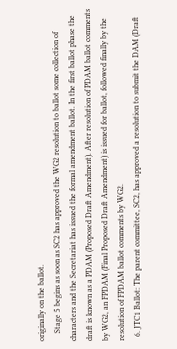originally on the ballot.
    Stage 5 begins as soon as SC2 has approved the WG2 resolution to ballot some collection of characters and the Secretariat has issued the formal amendment ballot. In the first ballot phase the draft is known as a PDAM (Proposed Draft Amendment). After resolution of PDAM ballot comments by WG2, an FPDAM (Final Proposed Draft Amendment) is issued for ballot, followed finally by the resolution of FPDAM ballot comments by WG2.
  6. JTC1 Ballot: The parent committee, SC2, has approved a resolution to submit the DAM (Draft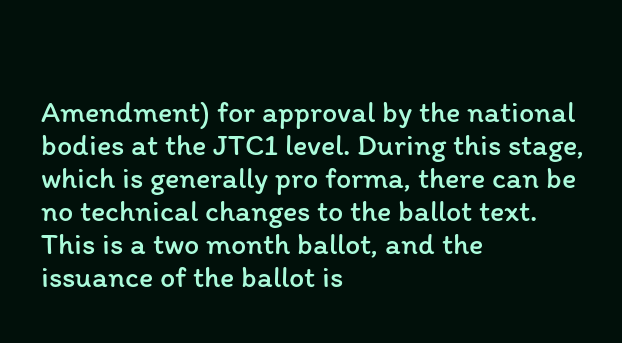Amendment) for approval by the national bodies at the JTC1 level. During this stage, which is generally pro forma, there can be no technical changes to the ballot text. This is a two month ballot, and the issuance of the ballot is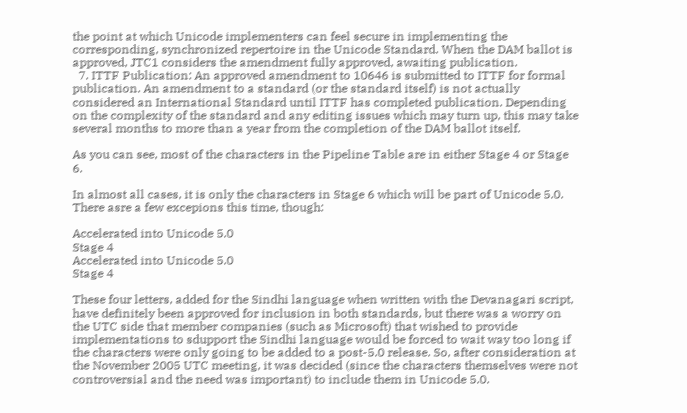the point at which Unicode implementers can feel secure in implementing the corresponding, synchronized repertoire in the Unicode Standard. When the DAM ballot is approved, JTC1 considers the amendment fully approved, awaiting publication.
  7. ITTF Publication: An approved amendment to 10646 is submitted to ITTF for formal publication. An amendment to a standard (or the standard itself) is not actually considered an International Standard until ITTF has completed publication. Depending on the complexity of the standard and any editing issues which may turn up, this may take several months to more than a year from the completion of the DAM ballot itself.

As you can see, most of the characters in the Pipeline Table are in either Stage 4 or Stage 6.

In almost all cases, it is only the characters in Stage 6 which will be part of Unicode 5.0. There asre a few excepions this time, though:

Accelerated into Unicode 5.0
Stage 4
Accelerated into Unicode 5.0
Stage 4

These four letters, added for the Sindhi language when written with the Devanagari script, have definitely been approved for inclusion in both standards, but there was a worry on the UTC side that member companies (such as Microsoft) that wished to provide implementations to sdupport the Sindhi language would be forced to wait way too long if the characters were only going to be added to a post-5.0 release. So, after consideration at the November 2005 UTC meeting, it was decided (since the characters themselves were not controversial and the need was important) to include them in Unicode 5.0.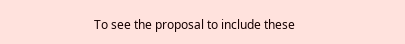To see the proposal to include these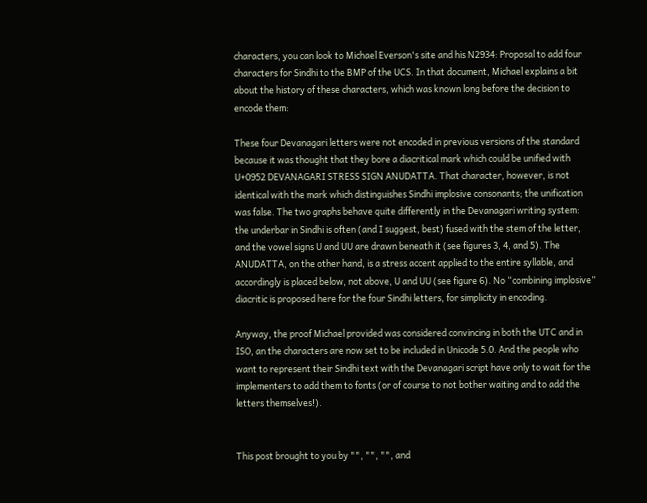characters, you can look to Michael Everson's site and his N2934: Proposal to add four characters for Sindhi to the BMP of the UCS. In that document, Michael explains a bit about the history of these characters, which was known long before the decision to encode them:

These four Devanagari letters were not encoded in previous versions of the standard because it was thought that they bore a diacritical mark which could be unified with U+0952 DEVANAGARI STRESS SIGN ANUDATTA. That character, however, is not identical with the mark which distinguishes Sindhi implosive consonants; the unification was false. The two graphs behave quite differently in the Devanagari writing system: the underbar in Sindhi is often (and I suggest, best) fused with the stem of the letter, and the vowel signs U and UU are drawn beneath it (see figures 3, 4, and 5). The ANUDATTA, on the other hand, is a stress accent applied to the entire syllable, and accordingly is placed below, not above, U and UU (see figure 6). No “combining implosive” diacritic is proposed here for the four Sindhi letters, for simplicity in encoding.

Anyway, the proof Michael provided was considered convincing in both the UTC and in ISO, an the characters are now set to be included in Unicode 5.0. And the people who want to represent their Sindhi text with the Devanagari script have only to wait for the implementers to add them to fonts (or of course to not bother waiting and to add the letters themselves!).


This post brought to you by "", "", "", and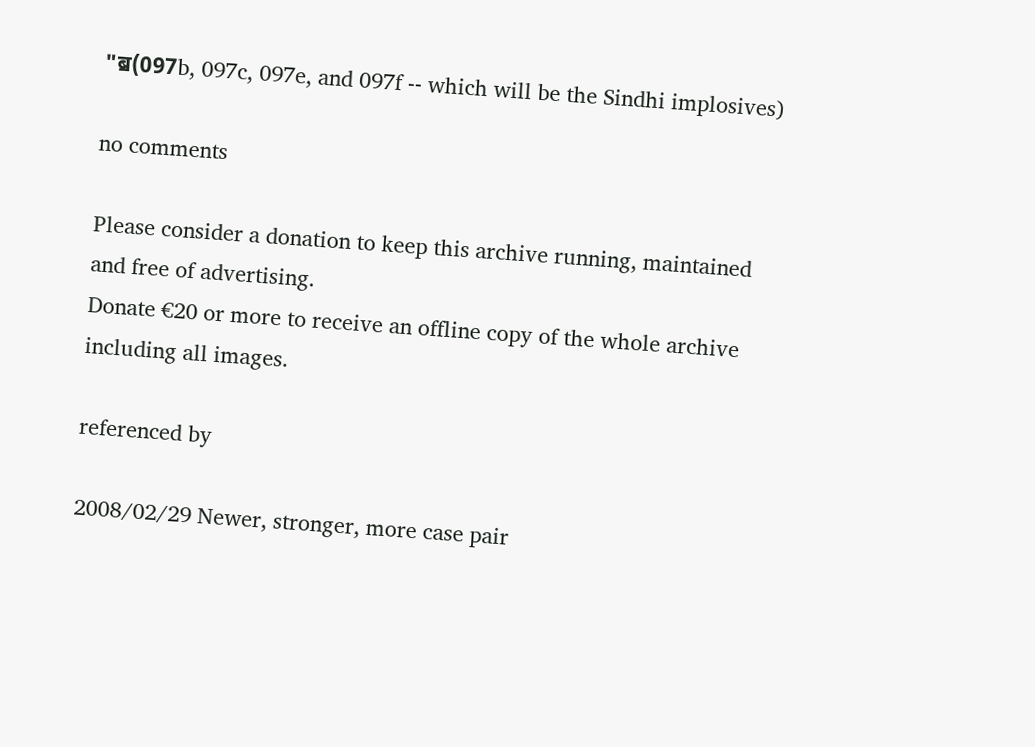"ॿ(097b, 097c, 097e, and 097f -- which will be the Sindhi implosives)

no comments

Please consider a donation to keep this archive running, maintained and free of advertising.
Donate €20 or more to receive an offline copy of the whole archive including all images.

referenced by

2008/02/29 Newer, stronger, more case pair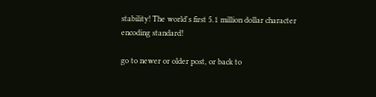stability! The world's first 5.1 million dollar character encoding standard!

go to newer or older post, or back to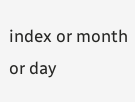index or month or day